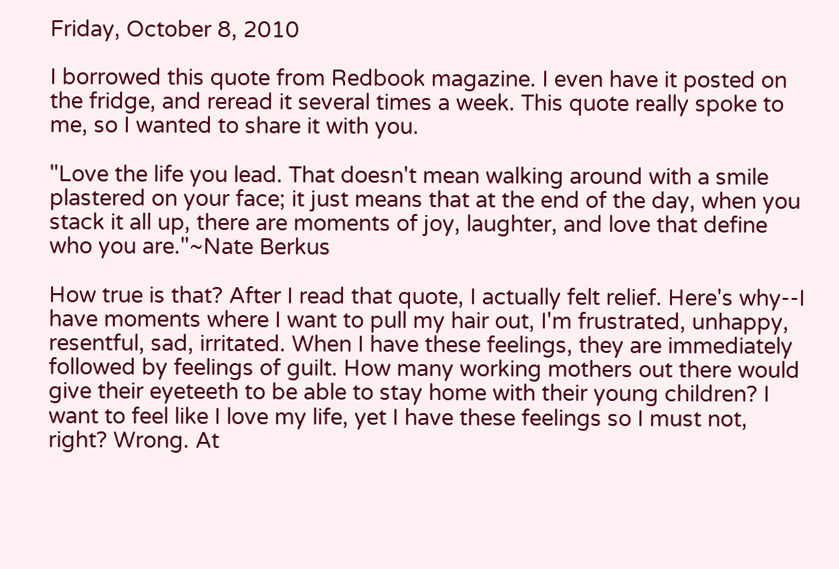Friday, October 8, 2010

I borrowed this quote from Redbook magazine. I even have it posted on the fridge, and reread it several times a week. This quote really spoke to me, so I wanted to share it with you.

"Love the life you lead. That doesn't mean walking around with a smile plastered on your face; it just means that at the end of the day, when you stack it all up, there are moments of joy, laughter, and love that define who you are."~Nate Berkus

How true is that? After I read that quote, I actually felt relief. Here's why--I have moments where I want to pull my hair out, I'm frustrated, unhappy, resentful, sad, irritated. When I have these feelings, they are immediately followed by feelings of guilt. How many working mothers out there would give their eyeteeth to be able to stay home with their young children? I want to feel like I love my life, yet I have these feelings so I must not, right? Wrong. At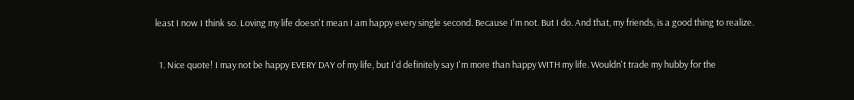least I now I think so. Loving my life doesn't mean I am happy every single second. Because I'm not. But I do. And that, my friends, is a good thing to realize.


  1. Nice quote! I may not be happy EVERY DAY of my life, but I'd definitely say I'm more than happy WITH my life. Wouldn't trade my hubby for the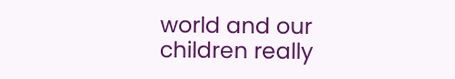world and our children really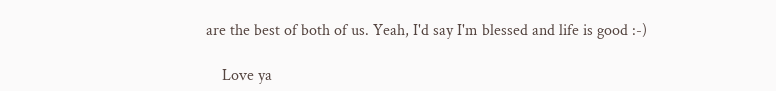are the best of both of us. Yeah, I'd say I'm blessed and life is good :-)

    Love ya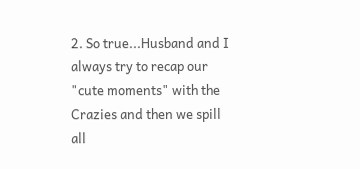2. So true...Husband and I always try to recap our "cute moments" with the Crazies and then we spill all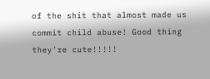of the shit that almost made us commit child abuse! Good thing they're cute!!!!!